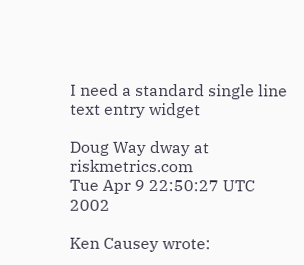I need a standard single line text entry widget

Doug Way dway at riskmetrics.com
Tue Apr 9 22:50:27 UTC 2002

Ken Causey wrote: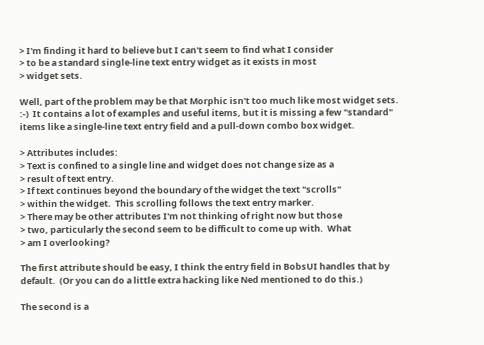> I'm finding it hard to believe but I can't seem to find what I consider
> to be a standard single-line text entry widget as it exists in most
> widget sets.

Well, part of the problem may be that Morphic isn't too much like most widget sets. :-)  It contains a lot of examples and useful items, but it is missing a few "standard" items like a single-line text entry field and a pull-down combo box widget.

> Attributes includes:
> Text is confined to a single line and widget does not change size as a
> result of text entry.
> If text continues beyond the boundary of the widget the text "scrolls"
> within the widget.  This scrolling follows the text entry marker.
> There may be other attributes I'm not thinking of right now but those
> two, particularly the second seem to be difficult to come up with.  What
> am I overlooking?

The first attribute should be easy, I think the entry field in BobsUI handles that by default.  (Or you can do a little extra hacking like Ned mentioned to do this.)

The second is a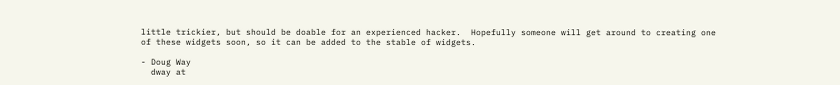little trickier, but should be doable for an experienced hacker.  Hopefully someone will get around to creating one of these widgets soon, so it can be added to the stable of widgets.

- Doug Way
  dway at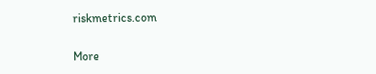riskmetrics.com

More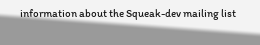information about the Squeak-dev mailing list